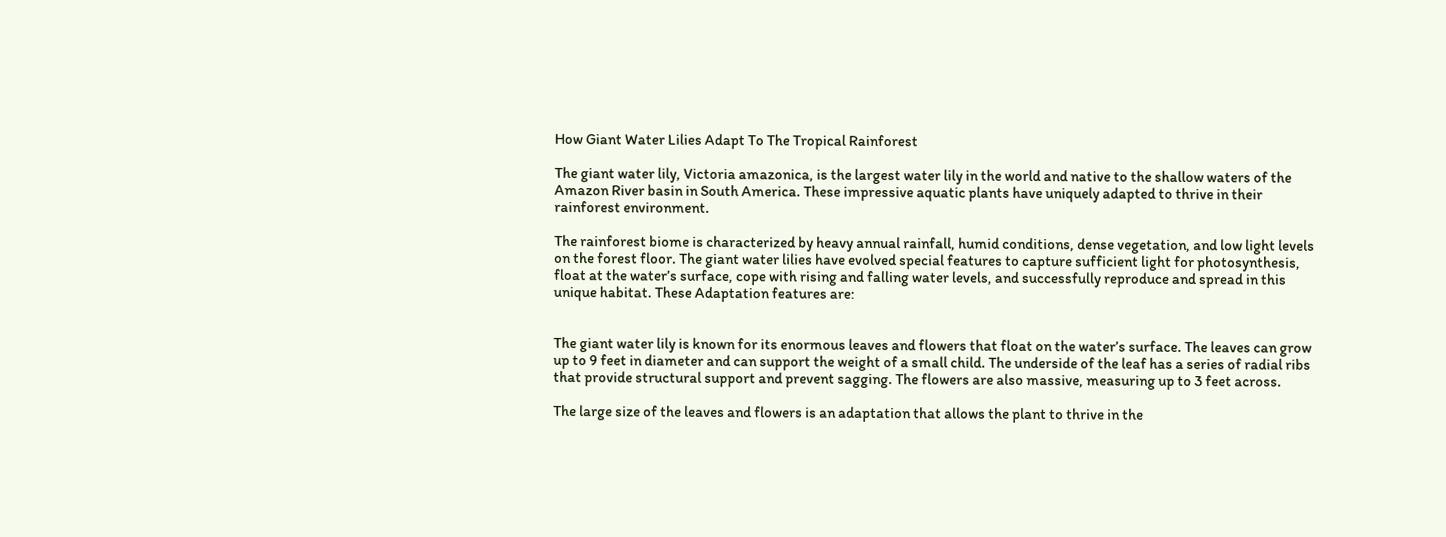How Giant Water Lilies Adapt To The Tropical Rainforest

The giant water lily, Victoria amazonica, is the largest water lily in the world and native to the shallow waters of the Amazon River basin in South America. These impressive aquatic plants have uniquely adapted to thrive in their rainforest environment.

The rainforest biome is characterized by heavy annual rainfall, humid conditions, dense vegetation, and low light levels on the forest floor. The giant water lilies have evolved special features to capture sufficient light for photosynthesis, float at the water’s surface, cope with rising and falling water levels, and successfully reproduce and spread in this unique habitat. These Adaptation features are:


The giant water lily is known for its enormous leaves and flowers that float on the water’s surface. The leaves can grow up to 9 feet in diameter and can support the weight of a small child. The underside of the leaf has a series of radial ribs that provide structural support and prevent sagging. The flowers are also massive, measuring up to 3 feet across.

The large size of the leaves and flowers is an adaptation that allows the plant to thrive in the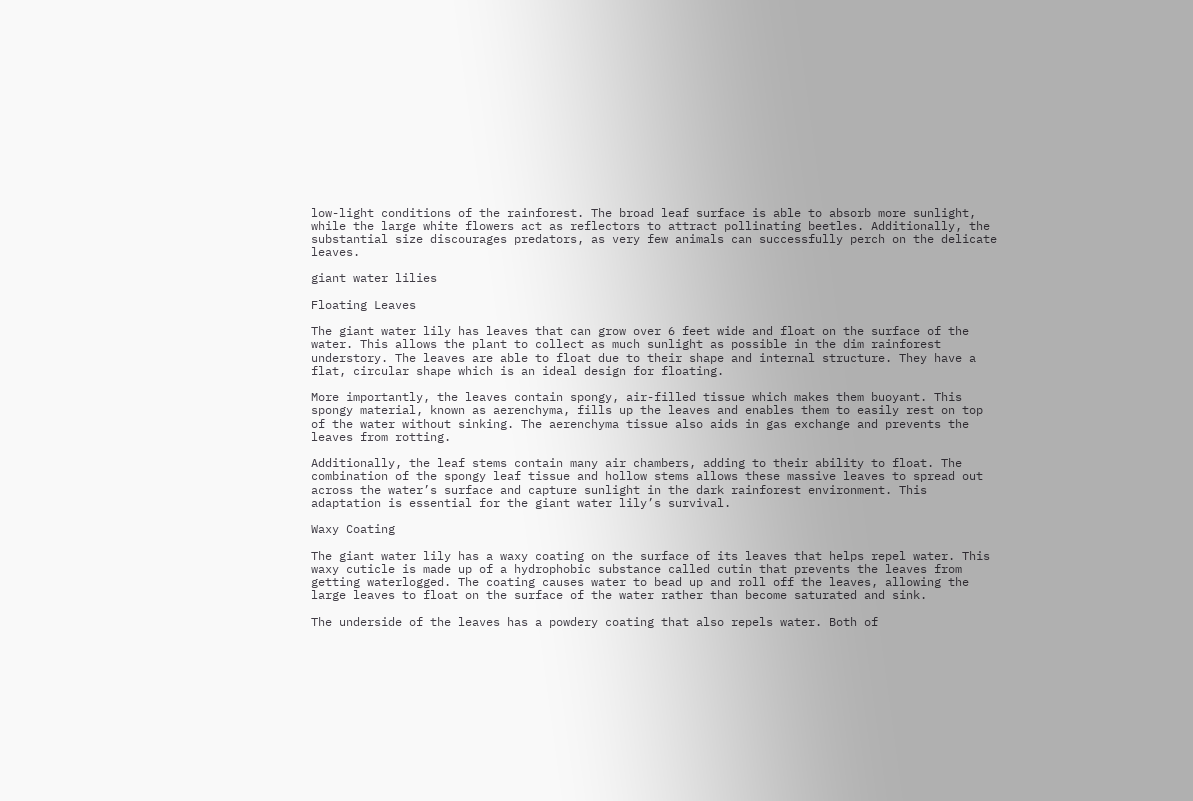low-light conditions of the rainforest. The broad leaf surface is able to absorb more sunlight, while the large white flowers act as reflectors to attract pollinating beetles. Additionally, the substantial size discourages predators, as very few animals can successfully perch on the delicate leaves.

giant water lilies

Floating Leaves

The giant water lily has leaves that can grow over 6 feet wide and float on the surface of the water. This allows the plant to collect as much sunlight as possible in the dim rainforest understory. The leaves are able to float due to their shape and internal structure. They have a flat, circular shape which is an ideal design for floating.

More importantly, the leaves contain spongy, air-filled tissue which makes them buoyant. This spongy material, known as aerenchyma, fills up the leaves and enables them to easily rest on top of the water without sinking. The aerenchyma tissue also aids in gas exchange and prevents the leaves from rotting.

Additionally, the leaf stems contain many air chambers, adding to their ability to float. The combination of the spongy leaf tissue and hollow stems allows these massive leaves to spread out across the water’s surface and capture sunlight in the dark rainforest environment. This adaptation is essential for the giant water lily’s survival.

Waxy Coating

The giant water lily has a waxy coating on the surface of its leaves that helps repel water. This waxy cuticle is made up of a hydrophobic substance called cutin that prevents the leaves from getting waterlogged. The coating causes water to bead up and roll off the leaves, allowing the large leaves to float on the surface of the water rather than become saturated and sink.

The underside of the leaves has a powdery coating that also repels water. Both of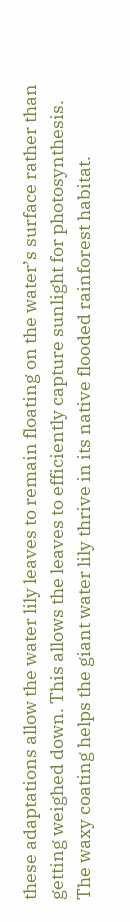these adaptations allow the water lily leaves to remain floating on the water’s surface rather than getting weighed down. This allows the leaves to efficiently capture sunlight for photosynthesis. The waxy coating helps the giant water lily thrive in its native flooded rainforest habitat.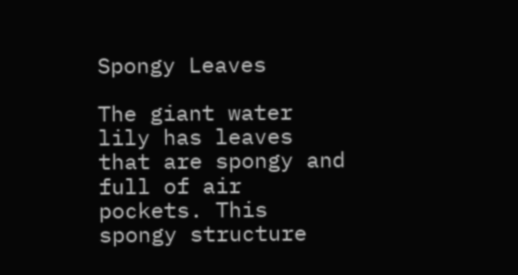Spongy Leaves

The giant water lily has leaves that are spongy and full of air pockets. This spongy structure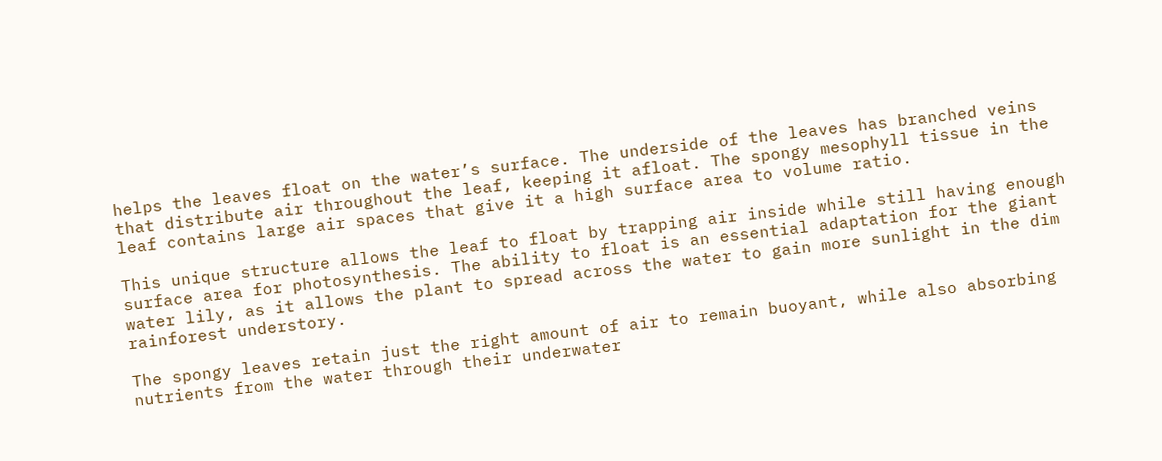helps the leaves float on the water’s surface. The underside of the leaves has branched veins that distribute air throughout the leaf, keeping it afloat. The spongy mesophyll tissue in the leaf contains large air spaces that give it a high surface area to volume ratio.

This unique structure allows the leaf to float by trapping air inside while still having enough surface area for photosynthesis. The ability to float is an essential adaptation for the giant water lily, as it allows the plant to spread across the water to gain more sunlight in the dim rainforest understory.

The spongy leaves retain just the right amount of air to remain buoyant, while also absorbing nutrients from the water through their underwater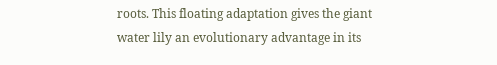roots. This floating adaptation gives the giant water lily an evolutionary advantage in its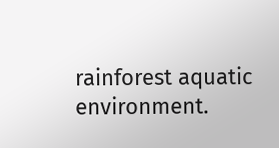rainforest aquatic environment.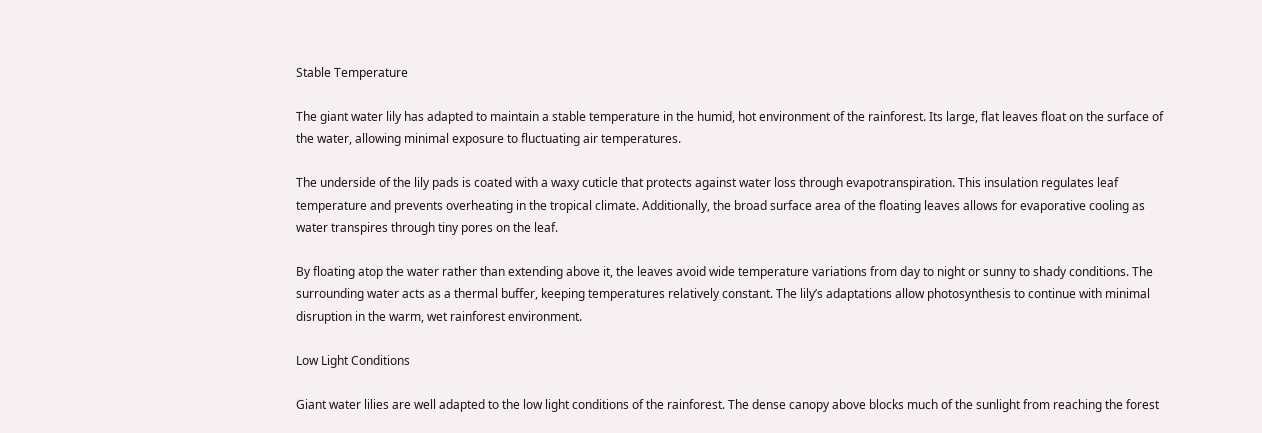Stable Temperature

The giant water lily has adapted to maintain a stable temperature in the humid, hot environment of the rainforest. Its large, flat leaves float on the surface of the water, allowing minimal exposure to fluctuating air temperatures.

The underside of the lily pads is coated with a waxy cuticle that protects against water loss through evapotranspiration. This insulation regulates leaf temperature and prevents overheating in the tropical climate. Additionally, the broad surface area of the floating leaves allows for evaporative cooling as water transpires through tiny pores on the leaf.

By floating atop the water rather than extending above it, the leaves avoid wide temperature variations from day to night or sunny to shady conditions. The surrounding water acts as a thermal buffer, keeping temperatures relatively constant. The lily’s adaptations allow photosynthesis to continue with minimal disruption in the warm, wet rainforest environment.

Low Light Conditions

Giant water lilies are well adapted to the low light conditions of the rainforest. The dense canopy above blocks much of the sunlight from reaching the forest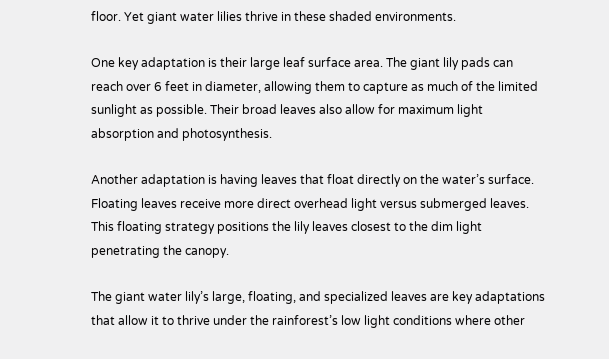floor. Yet giant water lilies thrive in these shaded environments.

One key adaptation is their large leaf surface area. The giant lily pads can reach over 6 feet in diameter, allowing them to capture as much of the limited sunlight as possible. Their broad leaves also allow for maximum light absorption and photosynthesis.

Another adaptation is having leaves that float directly on the water’s surface. Floating leaves receive more direct overhead light versus submerged leaves. This floating strategy positions the lily leaves closest to the dim light penetrating the canopy.

The giant water lily’s large, floating, and specialized leaves are key adaptations that allow it to thrive under the rainforest’s low light conditions where other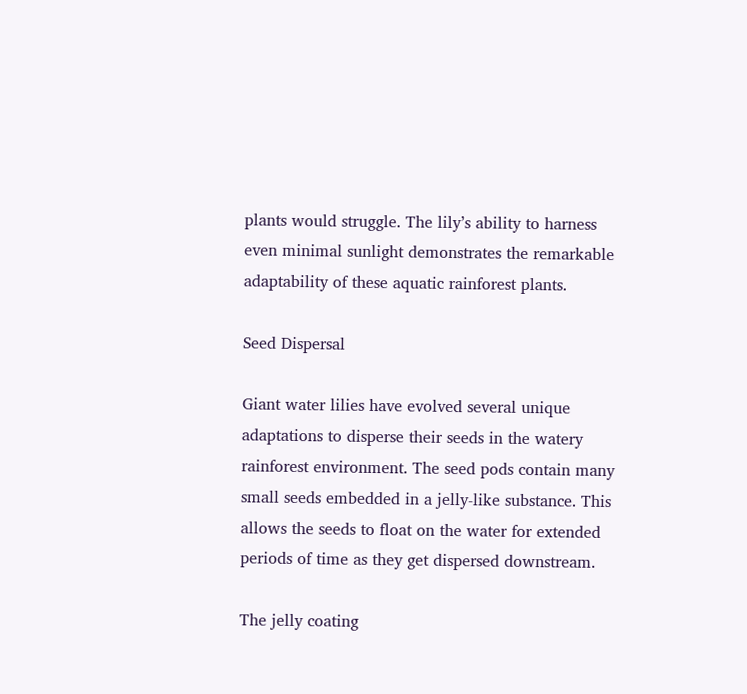plants would struggle. The lily’s ability to harness even minimal sunlight demonstrates the remarkable adaptability of these aquatic rainforest plants.

Seed Dispersal

Giant water lilies have evolved several unique adaptations to disperse their seeds in the watery rainforest environment. The seed pods contain many small seeds embedded in a jelly-like substance. This allows the seeds to float on the water for extended periods of time as they get dispersed downstream.

The jelly coating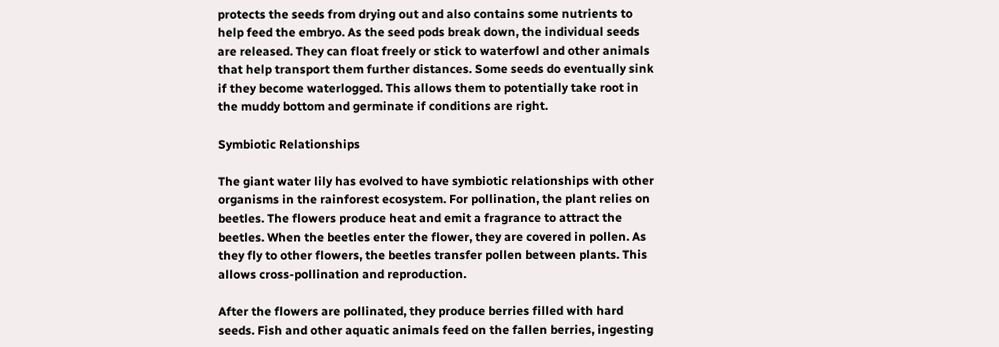protects the seeds from drying out and also contains some nutrients to help feed the embryo. As the seed pods break down, the individual seeds are released. They can float freely or stick to waterfowl and other animals that help transport them further distances. Some seeds do eventually sink if they become waterlogged. This allows them to potentially take root in the muddy bottom and germinate if conditions are right.

Symbiotic Relationships

The giant water lily has evolved to have symbiotic relationships with other organisms in the rainforest ecosystem. For pollination, the plant relies on beetles. The flowers produce heat and emit a fragrance to attract the beetles. When the beetles enter the flower, they are covered in pollen. As they fly to other flowers, the beetles transfer pollen between plants. This allows cross-pollination and reproduction.

After the flowers are pollinated, they produce berries filled with hard seeds. Fish and other aquatic animals feed on the fallen berries, ingesting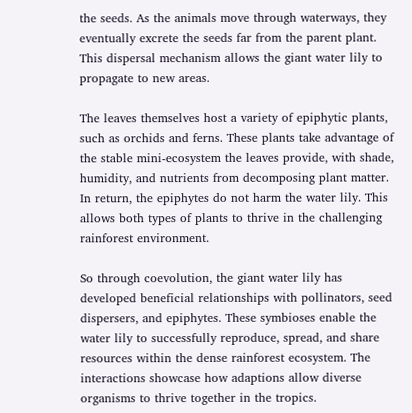the seeds. As the animals move through waterways, they eventually excrete the seeds far from the parent plant. This dispersal mechanism allows the giant water lily to propagate to new areas.

The leaves themselves host a variety of epiphytic plants, such as orchids and ferns. These plants take advantage of the stable mini-ecosystem the leaves provide, with shade, humidity, and nutrients from decomposing plant matter. In return, the epiphytes do not harm the water lily. This allows both types of plants to thrive in the challenging rainforest environment.

So through coevolution, the giant water lily has developed beneficial relationships with pollinators, seed dispersers, and epiphytes. These symbioses enable the water lily to successfully reproduce, spread, and share resources within the dense rainforest ecosystem. The interactions showcase how adaptions allow diverse organisms to thrive together in the tropics.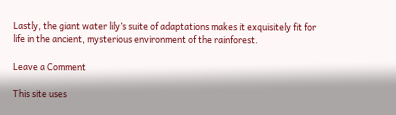Lastly, the giant water lily’s suite of adaptations makes it exquisitely fit for life in the ancient, mysterious environment of the rainforest.

Leave a Comment

This site uses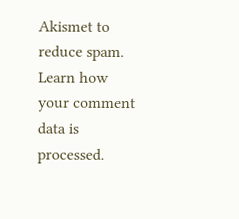Akismet to reduce spam. Learn how your comment data is processed.